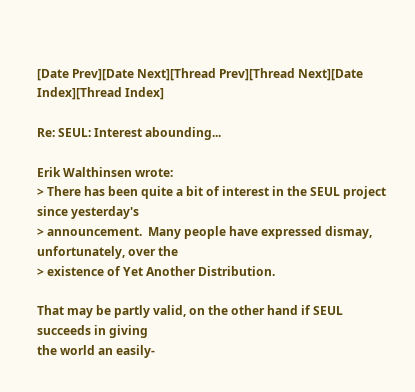[Date Prev][Date Next][Thread Prev][Thread Next][Date Index][Thread Index]

Re: SEUL: Interest abounding...

Erik Walthinsen wrote:
> There has been quite a bit of interest in the SEUL project since yesterday's
> announcement.  Many people have expressed dismay, unfortunately, over the
> existence of Yet Another Distribution.

That may be partly valid, on the other hand if SEUL succeeds in giving
the world an easily-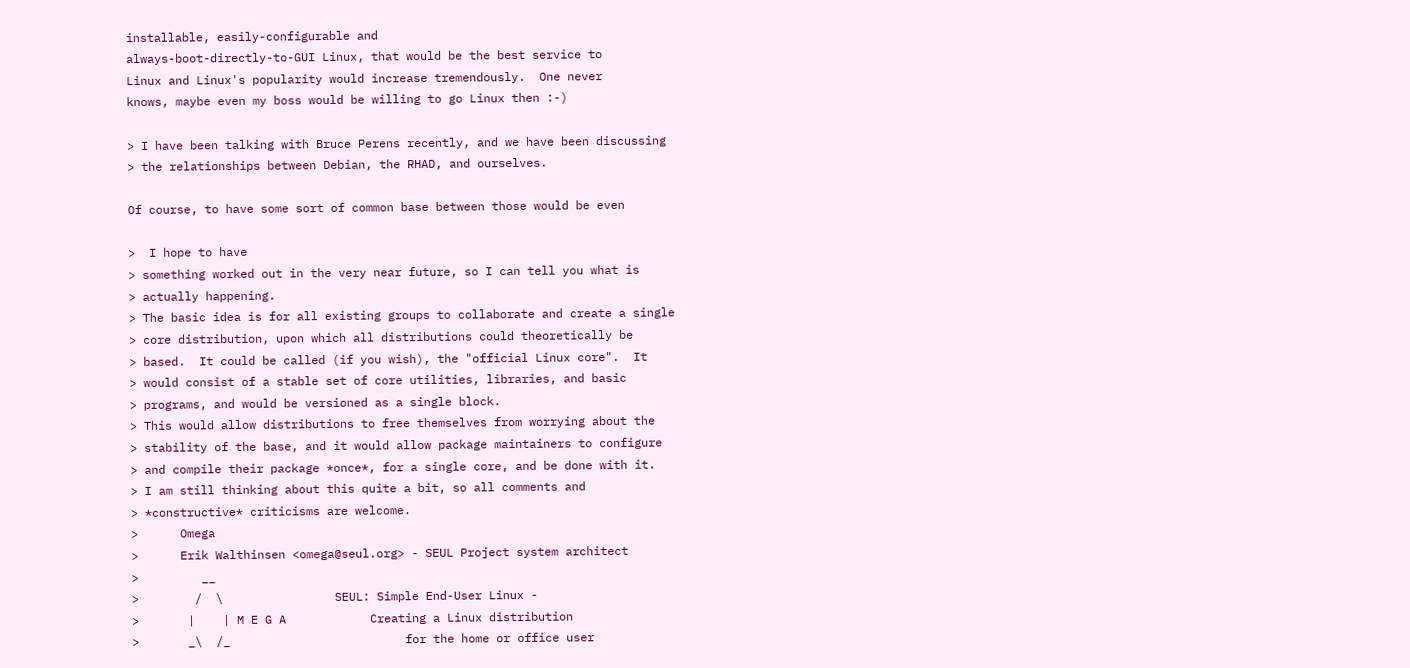installable, easily-configurable and
always-boot-directly-to-GUI Linux, that would be the best service to
Linux and Linux's popularity would increase tremendously.  One never
knows, maybe even my boss would be willing to go Linux then :-)

> I have been talking with Bruce Perens recently, and we have been discussing
> the relationships between Debian, the RHAD, and ourselves.

Of course, to have some sort of common base between those would be even

>  I hope to have
> something worked out in the very near future, so I can tell you what is
> actually happening.
> The basic idea is for all existing groups to collaborate and create a single
> core distribution, upon which all distributions could theoretically be
> based.  It could be called (if you wish), the "official Linux core".  It
> would consist of a stable set of core utilities, libraries, and basic
> programs, and would be versioned as a single block.
> This would allow distributions to free themselves from worrying about the
> stability of the base, and it would allow package maintainers to configure
> and compile their package *once*, for a single core, and be done with it.
> I am still thinking about this quite a bit, so all comments and
> *constructive* criticisms are welcome.
>      Omega
>      Erik Walthinsen <omega@seul.org> - SEUL Project system architect
>         __
>        /  \                SEUL: Simple End-User Linux -
>       |    | M E G A            Creating a Linux distribution
>       _\  /_                         for the home or office user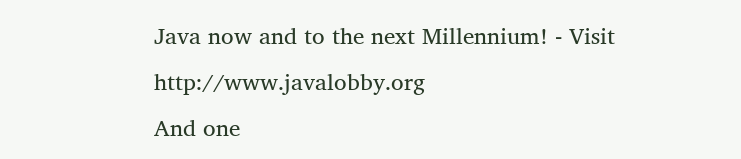Java now and to the next Millennium! - Visit http://www.javalobby.org
And one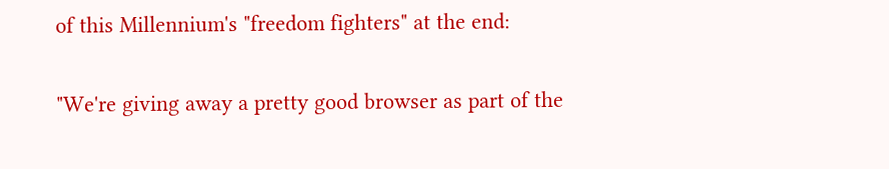of this Millennium's "freedom fighters" at the end:

"We're giving away a pretty good browser as part of the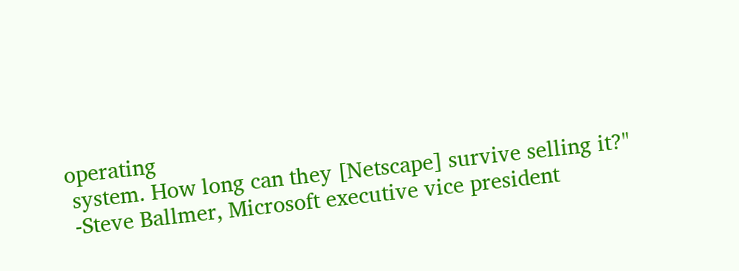operating
 system. How long can they [Netscape] survive selling it?"
 -Steve Ballmer, Microsoft executive vice president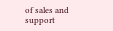of sales and support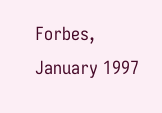Forbes, January 1997